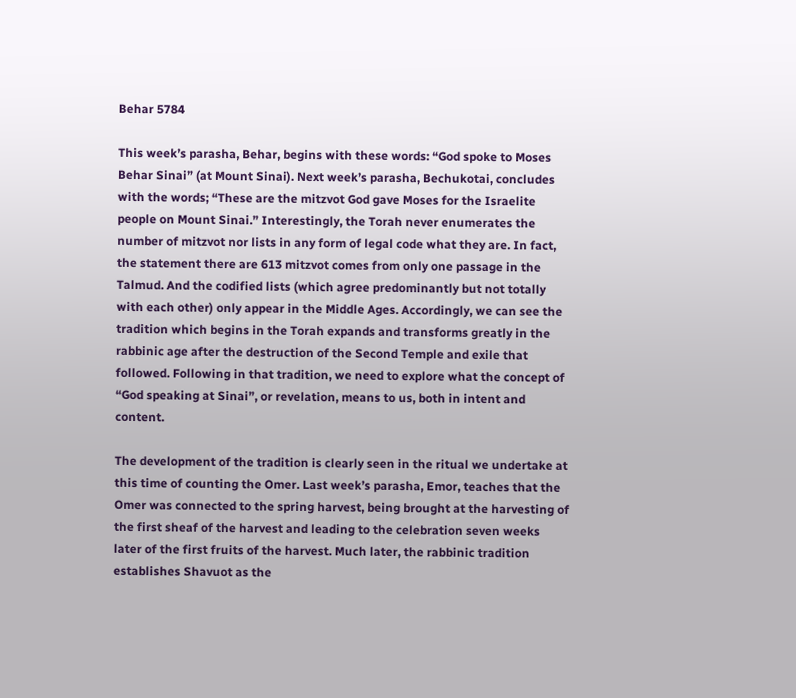Behar 5784

This week’s parasha, Behar, begins with these words: “God spoke to Moses Behar Sinai” (at Mount Sinai). Next week’s parasha, Bechukotai, concludes with the words; “These are the mitzvot God gave Moses for the Israelite people on Mount Sinai.” Interestingly, the Torah never enumerates the number of mitzvot nor lists in any form of legal code what they are. In fact, the statement there are 613 mitzvot comes from only one passage in the Talmud. And the codified lists (which agree predominantly but not totally with each other) only appear in the Middle Ages. Accordingly, we can see the tradition which begins in the Torah expands and transforms greatly in the rabbinic age after the destruction of the Second Temple and exile that followed. Following in that tradition, we need to explore what the concept of “God speaking at Sinai”, or revelation, means to us, both in intent and content.

The development of the tradition is clearly seen in the ritual we undertake at this time of counting the Omer. Last week’s parasha, Emor, teaches that the Omer was connected to the spring harvest, being brought at the harvesting of the first sheaf of the harvest and leading to the celebration seven weeks later of the first fruits of the harvest. Much later, the rabbinic tradition establishes Shavuot as the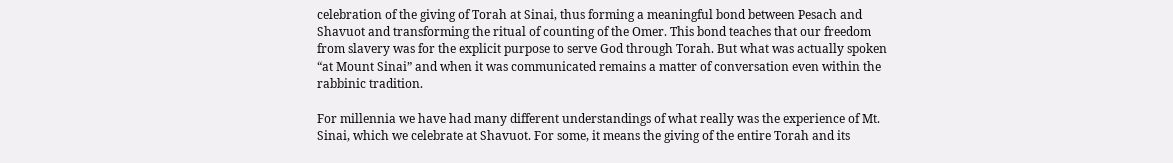celebration of the giving of Torah at Sinai, thus forming a meaningful bond between Pesach and Shavuot and transforming the ritual of counting of the Omer. This bond teaches that our freedom from slavery was for the explicit purpose to serve God through Torah. But what was actually spoken “at Mount Sinai” and when it was communicated remains a matter of conversation even within the rabbinic tradition.

For millennia we have had many different understandings of what really was the experience of Mt. Sinai, which we celebrate at Shavuot. For some, it means the giving of the entire Torah and its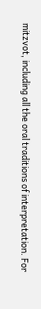mitzvot, including all the oral traditions of interpretation. For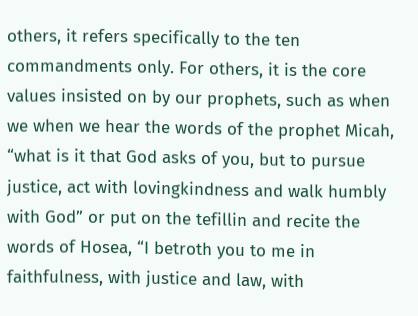others, it refers specifically to the ten commandments only. For others, it is the core values insisted on by our prophets, such as when we when we hear the words of the prophet Micah, “what is it that God asks of you, but to pursue justice, act with lovingkindness and walk humbly with God” or put on the tefillin and recite the words of Hosea, “I betroth you to me in faithfulness, with justice and law, with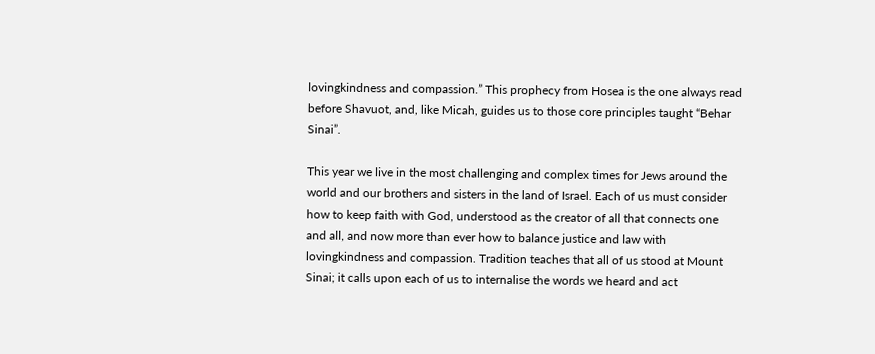lovingkindness and compassion.” This prophecy from Hosea is the one always read before Shavuot, and, like Micah, guides us to those core principles taught “Behar Sinai”.

This year we live in the most challenging and complex times for Jews around the world and our brothers and sisters in the land of Israel. Each of us must consider how to keep faith with God, understood as the creator of all that connects one and all, and now more than ever how to balance justice and law with lovingkindness and compassion. Tradition teaches that all of us stood at Mount Sinai; it calls upon each of us to internalise the words we heard and act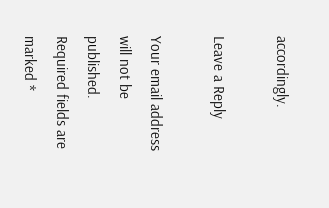accordingly.

Leave a Reply

Your email address will not be published. Required fields are marked *